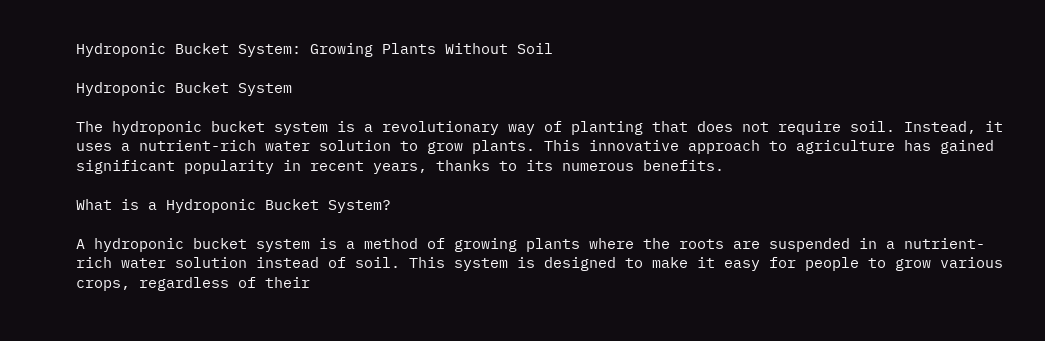Hydroponic Bucket System: Growing Plants Without Soil

Hydroponic Bucket System

The hydroponic bucket system is a revolutionary way of planting that does not require soil. Instead, it uses a nutrient-rich water solution to grow plants. This innovative approach to agriculture has gained significant popularity in recent years, thanks to its numerous benefits.

What is a Hydroponic Bucket System?

A hydroponic bucket system is a method of growing plants where the roots are suspended in a nutrient-rich water solution instead of soil. This system is designed to make it easy for people to grow various crops, regardless of their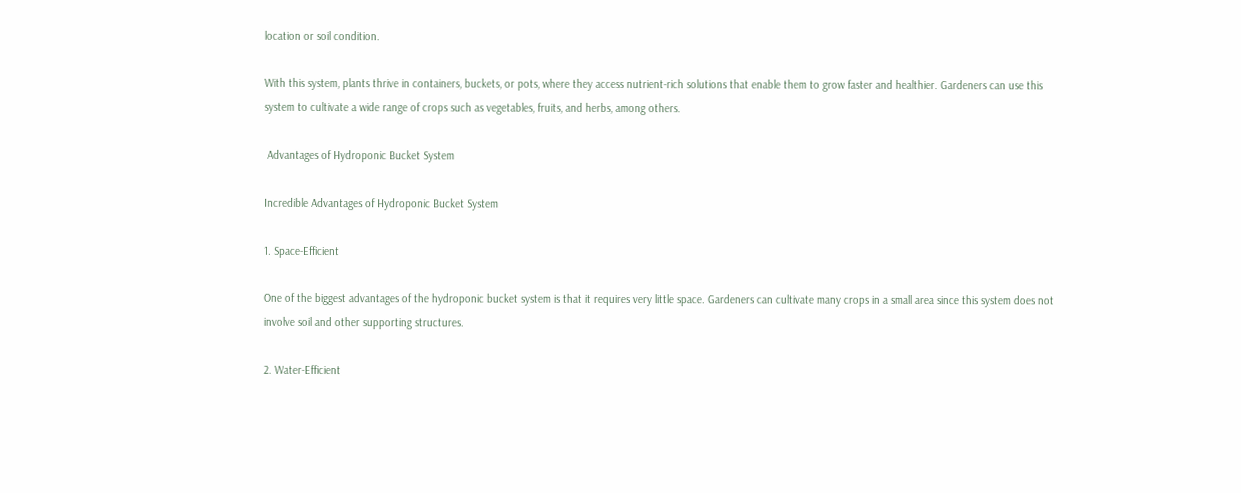location or soil condition.

With this system, plants thrive in containers, buckets, or pots, where they access nutrient-rich solutions that enable them to grow faster and healthier. Gardeners can use this system to cultivate a wide range of crops such as vegetables, fruits, and herbs, among others.

 Advantages of Hydroponic Bucket System

Incredible Advantages of Hydroponic Bucket System

1. Space-Efficient

One of the biggest advantages of the hydroponic bucket system is that it requires very little space. Gardeners can cultivate many crops in a small area since this system does not involve soil and other supporting structures.

2. Water-Efficient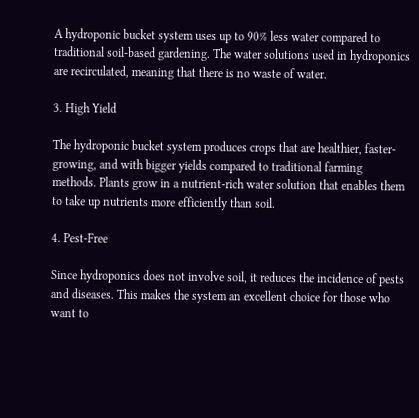A hydroponic bucket system uses up to 90% less water compared to traditional soil-based gardening. The water solutions used in hydroponics are recirculated, meaning that there is no waste of water.

3. High Yield

The hydroponic bucket system produces crops that are healthier, faster-growing, and with bigger yields compared to traditional farming methods. Plants grow in a nutrient-rich water solution that enables them to take up nutrients more efficiently than soil.

4. Pest-Free

Since hydroponics does not involve soil, it reduces the incidence of pests and diseases. This makes the system an excellent choice for those who want to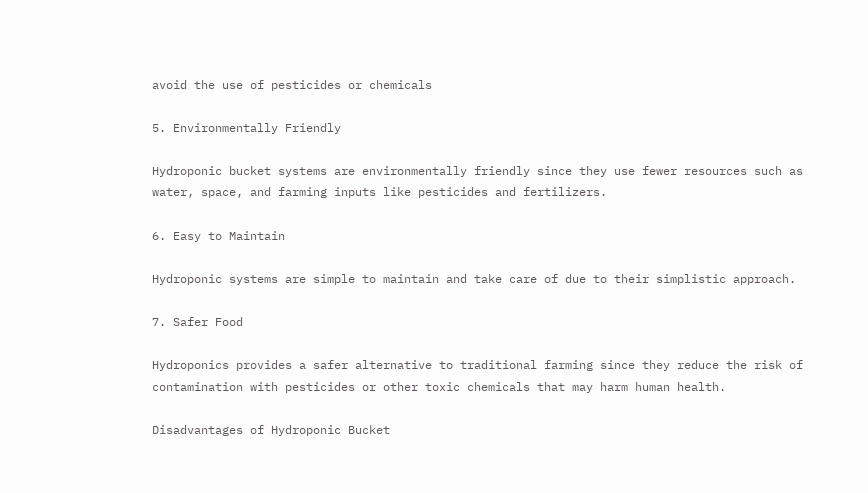avoid the use of pesticides or chemicals

5. Environmentally Friendly

Hydroponic bucket systems are environmentally friendly since they use fewer resources such as water, space, and farming inputs like pesticides and fertilizers.

6. Easy to Maintain

Hydroponic systems are simple to maintain and take care of due to their simplistic approach.

7. Safer Food

Hydroponics provides a safer alternative to traditional farming since they reduce the risk of contamination with pesticides or other toxic chemicals that may harm human health.

Disadvantages of Hydroponic Bucket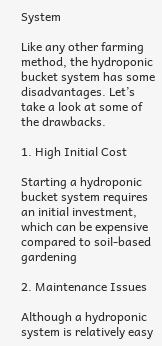System

Like any other farming method, the hydroponic bucket system has some disadvantages. Let’s take a look at some of the drawbacks.

1. High Initial Cost

Starting a hydroponic bucket system requires an initial investment, which can be expensive compared to soil-based gardening

2. Maintenance Issues

Although a hydroponic system is relatively easy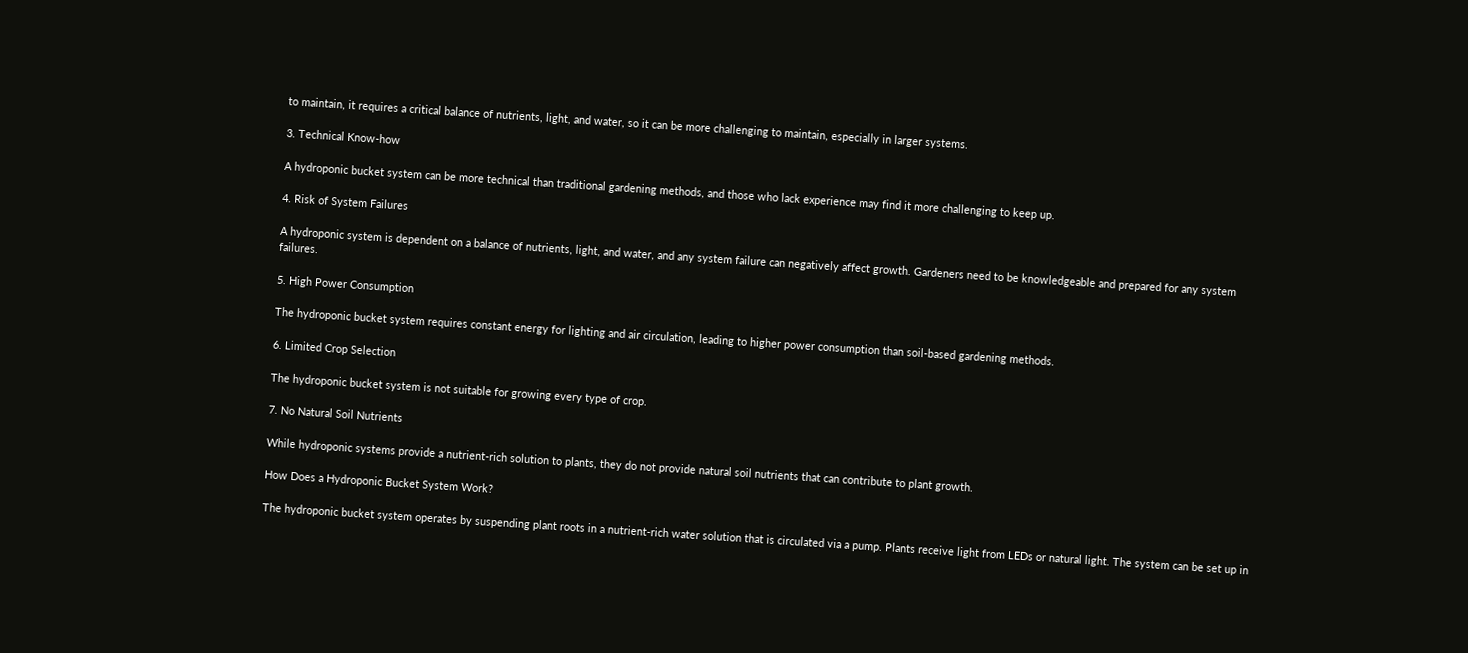to maintain, it requires a critical balance of nutrients, light, and water, so it can be more challenging to maintain, especially in larger systems.

3. Technical Know-how

A hydroponic bucket system can be more technical than traditional gardening methods, and those who lack experience may find it more challenging to keep up.

4. Risk of System Failures

A hydroponic system is dependent on a balance of nutrients, light, and water, and any system failure can negatively affect growth. Gardeners need to be knowledgeable and prepared for any system failures.

5. High Power Consumption

The hydroponic bucket system requires constant energy for lighting and air circulation, leading to higher power consumption than soil-based gardening methods.

6. Limited Crop Selection

The hydroponic bucket system is not suitable for growing every type of crop.

7. No Natural Soil Nutrients

While hydroponic systems provide a nutrient-rich solution to plants, they do not provide natural soil nutrients that can contribute to plant growth.

How Does a Hydroponic Bucket System Work?

The hydroponic bucket system operates by suspending plant roots in a nutrient-rich water solution that is circulated via a pump. Plants receive light from LEDs or natural light. The system can be set up in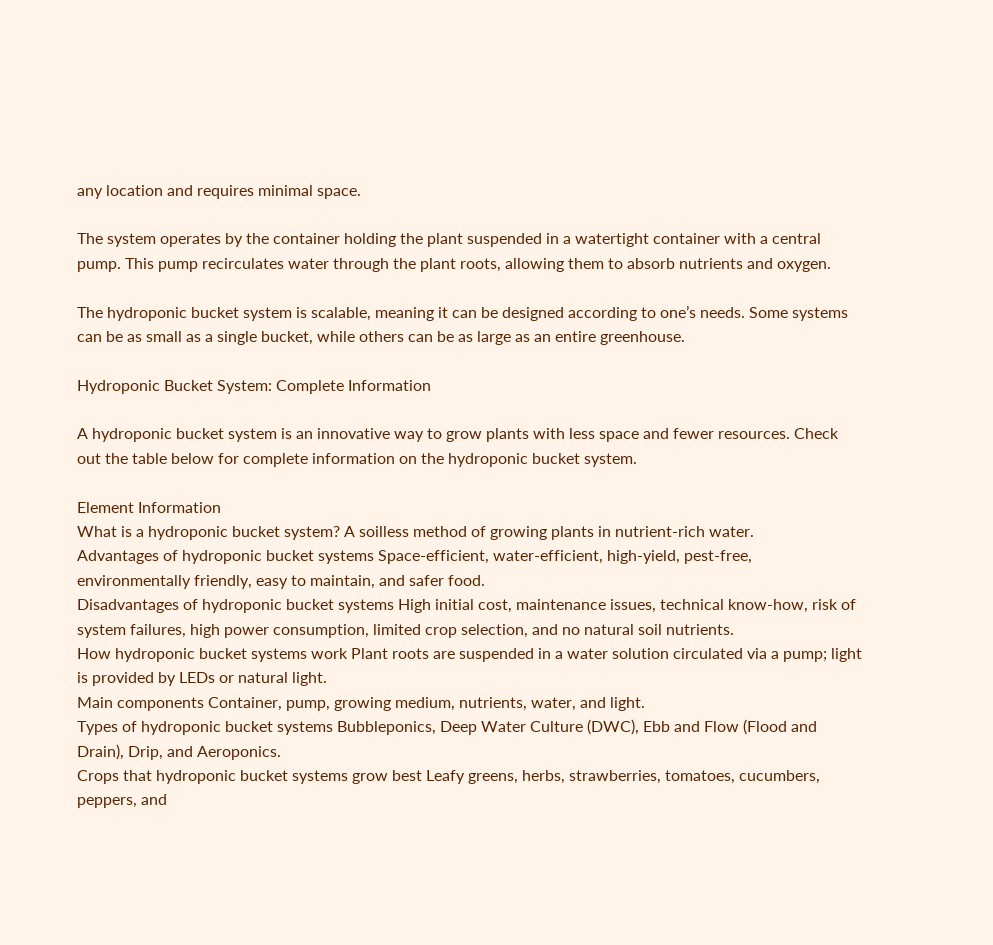any location and requires minimal space.

The system operates by the container holding the plant suspended in a watertight container with a central pump. This pump recirculates water through the plant roots, allowing them to absorb nutrients and oxygen.

The hydroponic bucket system is scalable, meaning it can be designed according to one’s needs. Some systems can be as small as a single bucket, while others can be as large as an entire greenhouse.

Hydroponic Bucket System: Complete Information

A hydroponic bucket system is an innovative way to grow plants with less space and fewer resources. Check out the table below for complete information on the hydroponic bucket system.

Element Information
What is a hydroponic bucket system? A soilless method of growing plants in nutrient-rich water.
Advantages of hydroponic bucket systems Space-efficient, water-efficient, high-yield, pest-free, environmentally friendly, easy to maintain, and safer food.
Disadvantages of hydroponic bucket systems High initial cost, maintenance issues, technical know-how, risk of system failures, high power consumption, limited crop selection, and no natural soil nutrients.
How hydroponic bucket systems work Plant roots are suspended in a water solution circulated via a pump; light is provided by LEDs or natural light.
Main components Container, pump, growing medium, nutrients, water, and light.
Types of hydroponic bucket systems Bubbleponics, Deep Water Culture (DWC), Ebb and Flow (Flood and Drain), Drip, and Aeroponics.
Crops that hydroponic bucket systems grow best Leafy greens, herbs, strawberries, tomatoes, cucumbers, peppers, and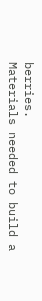berries.
Materials needed to build a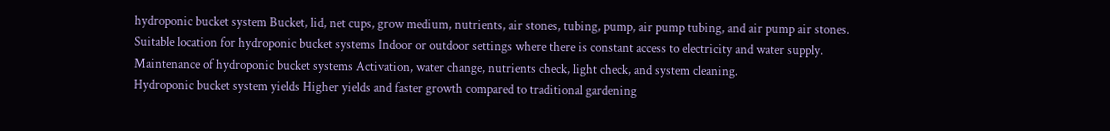hydroponic bucket system Bucket, lid, net cups, grow medium, nutrients, air stones, tubing, pump, air pump tubing, and air pump air stones.
Suitable location for hydroponic bucket systems Indoor or outdoor settings where there is constant access to electricity and water supply.
Maintenance of hydroponic bucket systems Activation, water change, nutrients check, light check, and system cleaning.
Hydroponic bucket system yields Higher yields and faster growth compared to traditional gardening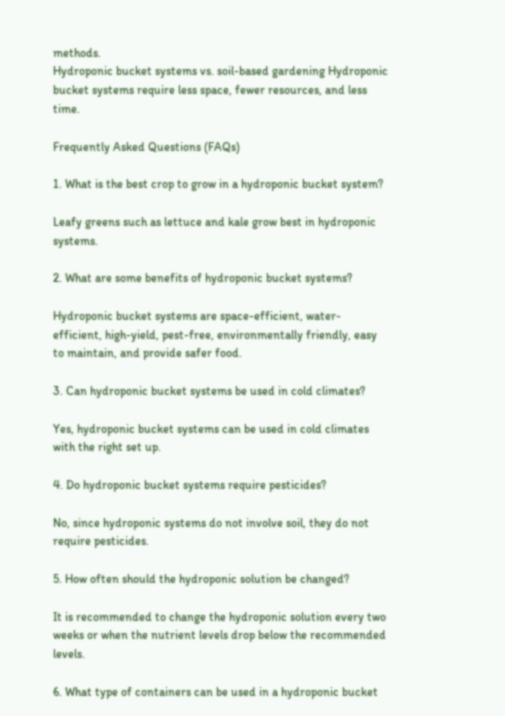methods.
Hydroponic bucket systems vs. soil-based gardening Hydroponic bucket systems require less space, fewer resources, and less time.

Frequently Asked Questions (FAQs)

1. What is the best crop to grow in a hydroponic bucket system?

Leafy greens such as lettuce and kale grow best in hydroponic systems.

2. What are some benefits of hydroponic bucket systems?

Hydroponic bucket systems are space-efficient, water-efficient, high-yield, pest-free, environmentally friendly, easy to maintain, and provide safer food.

3. Can hydroponic bucket systems be used in cold climates?

Yes, hydroponic bucket systems can be used in cold climates with the right set up.

4. Do hydroponic bucket systems require pesticides?

No, since hydroponic systems do not involve soil, they do not require pesticides.

5. How often should the hydroponic solution be changed?

It is recommended to change the hydroponic solution every two weeks or when the nutrient levels drop below the recommended levels.

6. What type of containers can be used in a hydroponic bucket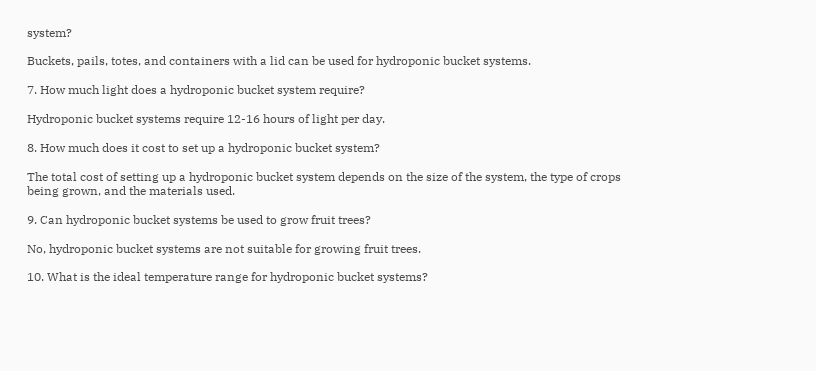system?

Buckets, pails, totes, and containers with a lid can be used for hydroponic bucket systems.

7. How much light does a hydroponic bucket system require?

Hydroponic bucket systems require 12-16 hours of light per day.

8. How much does it cost to set up a hydroponic bucket system?

The total cost of setting up a hydroponic bucket system depends on the size of the system, the type of crops being grown, and the materials used.

9. Can hydroponic bucket systems be used to grow fruit trees?

No, hydroponic bucket systems are not suitable for growing fruit trees.

10. What is the ideal temperature range for hydroponic bucket systems?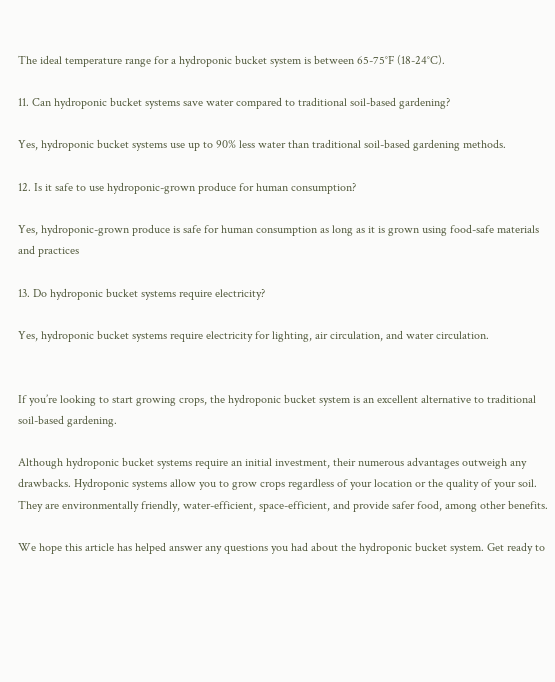The ideal temperature range for a hydroponic bucket system is between 65-75°F (18-24°C).

11. Can hydroponic bucket systems save water compared to traditional soil-based gardening?

Yes, hydroponic bucket systems use up to 90% less water than traditional soil-based gardening methods.

12. Is it safe to use hydroponic-grown produce for human consumption?

Yes, hydroponic-grown produce is safe for human consumption as long as it is grown using food-safe materials and practices

13. Do hydroponic bucket systems require electricity?

Yes, hydroponic bucket systems require electricity for lighting, air circulation, and water circulation.


If you’re looking to start growing crops, the hydroponic bucket system is an excellent alternative to traditional soil-based gardening.

Although hydroponic bucket systems require an initial investment, their numerous advantages outweigh any drawbacks. Hydroponic systems allow you to grow crops regardless of your location or the quality of your soil. They are environmentally friendly, water-efficient, space-efficient, and provide safer food, among other benefits.

We hope this article has helped answer any questions you had about the hydroponic bucket system. Get ready to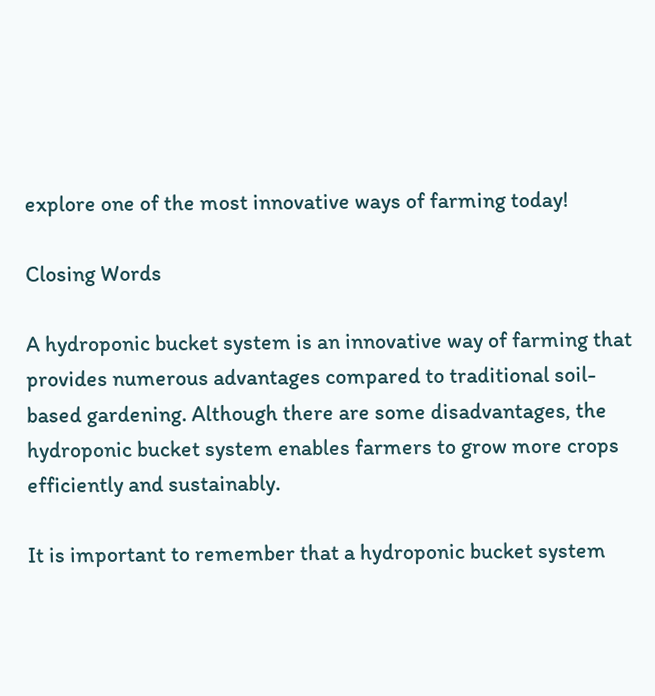explore one of the most innovative ways of farming today!

Closing Words

A hydroponic bucket system is an innovative way of farming that provides numerous advantages compared to traditional soil-based gardening. Although there are some disadvantages, the hydroponic bucket system enables farmers to grow more crops efficiently and sustainably.

It is important to remember that a hydroponic bucket system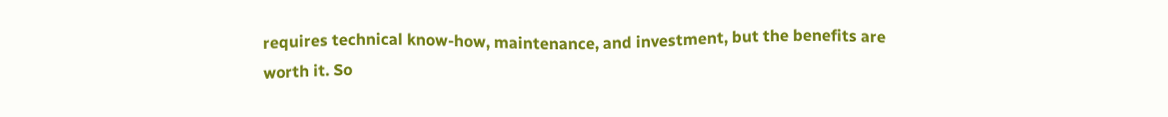requires technical know-how, maintenance, and investment, but the benefits are worth it. So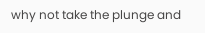why not take the plunge and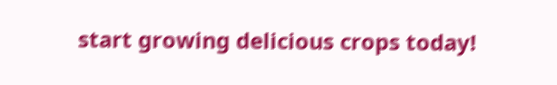start growing delicious crops today!